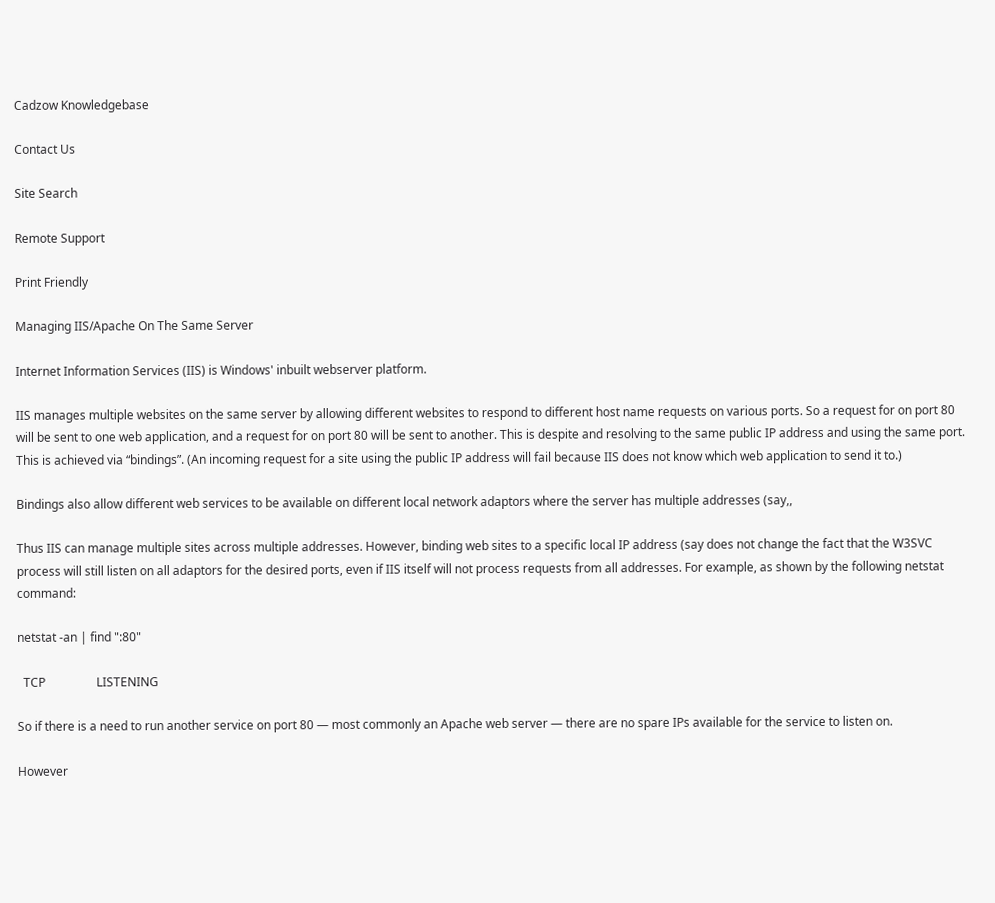Cadzow Knowledgebase

Contact Us

Site Search

Remote Support

Print Friendly

Managing IIS/Apache On The Same Server

Internet Information Services (IIS) is Windows' inbuilt webserver platform.

IIS manages multiple websites on the same server by allowing different websites to respond to different host name requests on various ports. So a request for on port 80 will be sent to one web application, and a request for on port 80 will be sent to another. This is despite and resolving to the same public IP address and using the same port. This is achieved via “bindings”. (An incoming request for a site using the public IP address will fail because IIS does not know which web application to send it to.)

Bindings also allow different web services to be available on different local network adaptors where the server has multiple addresses (say,,

Thus IIS can manage multiple sites across multiple addresses. However, binding web sites to a specific local IP address (say does not change the fact that the W3SVC process will still listen on all adaptors for the desired ports, even if IIS itself will not process requests from all addresses. For example, as shown by the following netstat command:

netstat -an | find ":80"

  TCP                 LISTENING

So if there is a need to run another service on port 80 — most commonly an Apache web server — there are no spare IPs available for the service to listen on.

However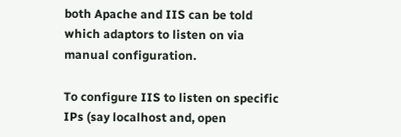both Apache and IIS can be told which adaptors to listen on via manual configuration.

To configure IIS to listen on specific IPs (say localhost and, open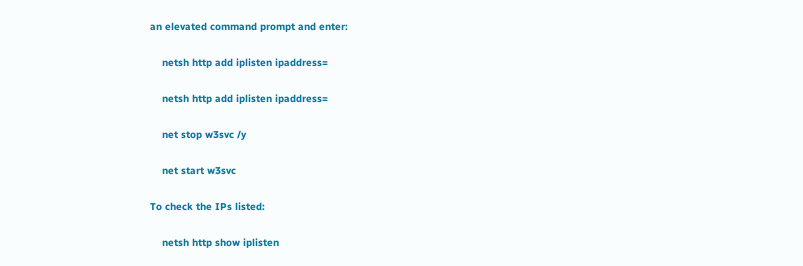an elevated command prompt and enter:

    netsh http add iplisten ipaddress=

    netsh http add iplisten ipaddress=

    net stop w3svc /y

    net start w3svc

To check the IPs listed:

    netsh http show iplisten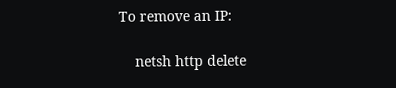To remove an IP:

    netsh http delete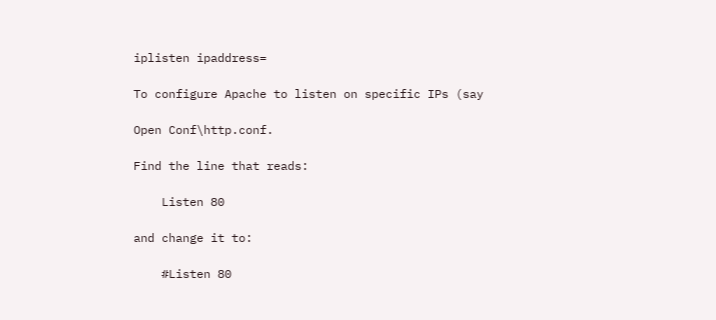iplisten ipaddress=

To configure Apache to listen on specific IPs (say

Open Conf\http.conf.

Find the line that reads:

    Listen 80

and change it to:

    #Listen 80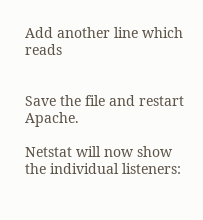Add another line which reads


Save the file and restart Apache.

Netstat will now show the individual listeners: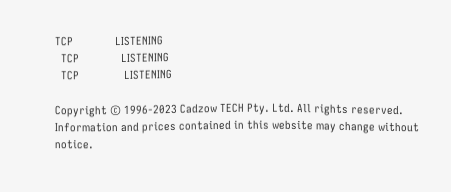TCP              LISTENING
  TCP              LISTENING
  TCP               LISTENING

Copyright © 1996-2023 Cadzow TECH Pty. Ltd. All rights reserved.
Information and prices contained in this website may change without notice.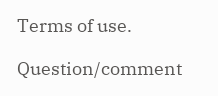Terms of use.

Question/comment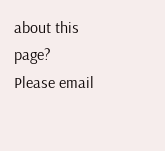about this page? Please email